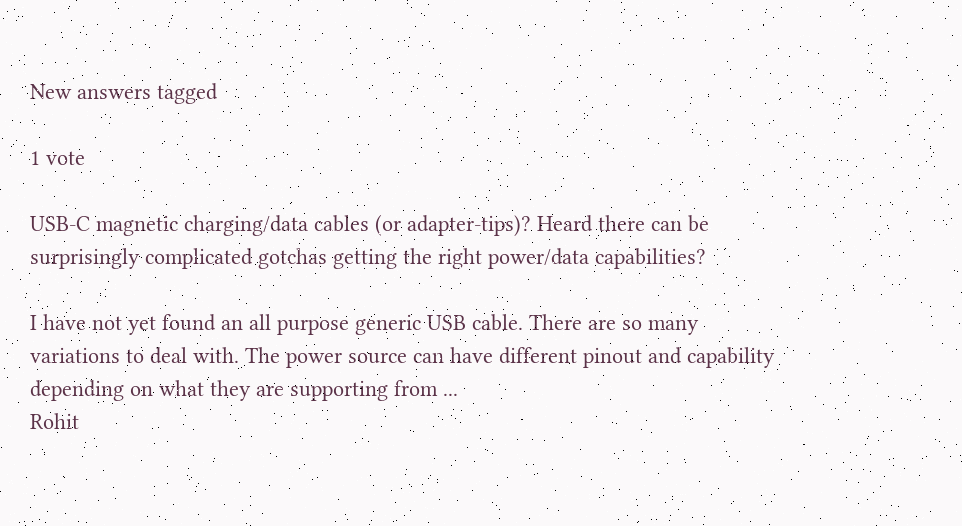New answers tagged

1 vote

USB-C magnetic charging/data cables (or adapter-tips)? Heard there can be surprisingly complicated gotchas getting the right power/data capabilities?

I have not yet found an all purpose generic USB cable. There are so many variations to deal with. The power source can have different pinout and capability depending on what they are supporting from ...
Rohit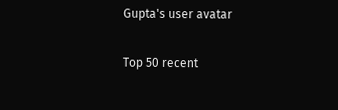Gupta's user avatar

Top 50 recent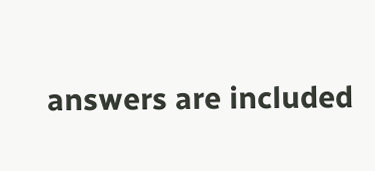answers are included